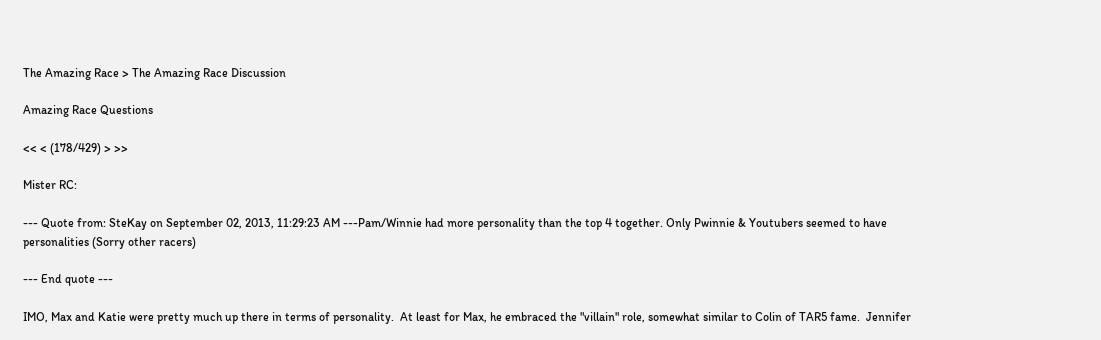The Amazing Race > The Amazing Race Discussion

Amazing Race Questions

<< < (178/429) > >>

Mister RC:

--- Quote from: SteKay on September 02, 2013, 11:29:23 AM ---Pam/Winnie had more personality than the top 4 together. Only Pwinnie & Youtubers seemed to have personalities (Sorry other racers)

--- End quote ---

IMO, Max and Katie were pretty much up there in terms of personality.  At least for Max, he embraced the "villain" role, somewhat similar to Colin of TAR5 fame.  Jennifer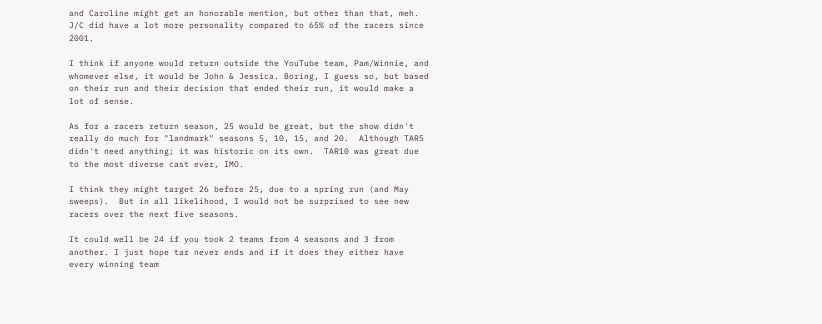and Caroline might get an honorable mention, but other than that, meh.  J/C did have a lot more personality compared to 65% of the racers since 2001.

I think if anyone would return outside the YouTube team, Pam/Winnie, and whomever else, it would be John & Jessica. Boring, I guess so, but based on their run and their decision that ended their run, it would make a lot of sense.

As for a racers return season, 25 would be great, but the show didn't really do much for "landmark" seasons 5, 10, 15, and 20.  Although TAR5 didn't need anything; it was historic on its own.  TAR10 was great due to the most diverse cast ever, IMO.

I think they might target 26 before 25, due to a spring run (and May sweeps).  But in all likelihood, I would not be surprised to see new racers over the next five seasons.

It could well be 24 if you took 2 teams from 4 seasons and 3 from another. I just hope tar never ends and if it does they either have every winning team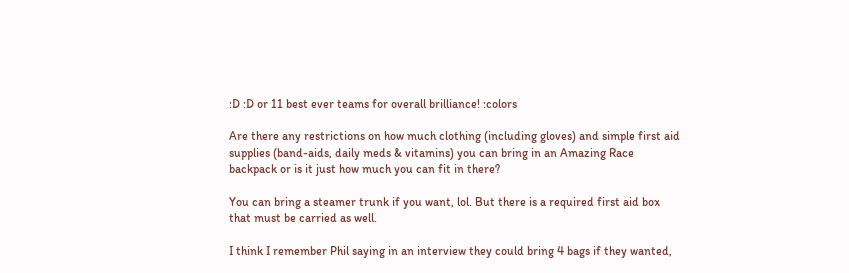:D :D or 11 best ever teams for overall brilliance! :colors

Are there any restrictions on how much clothing (including gloves) and simple first aid supplies (band-aids, daily meds & vitamins) you can bring in an Amazing Race backpack or is it just how much you can fit in there?

You can bring a steamer trunk if you want, lol. But there is a required first aid box that must be carried as well.

I think I remember Phil saying in an interview they could bring 4 bags if they wanted,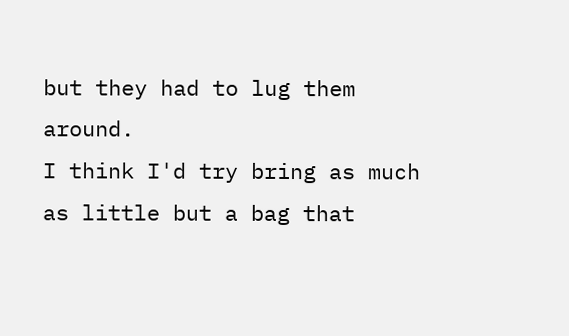but they had to lug them around.
I think I'd try bring as much as little but a bag that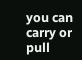you can carry or pull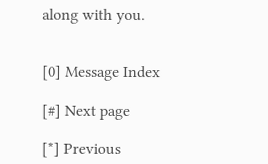along with you.


[0] Message Index

[#] Next page

[*] Previous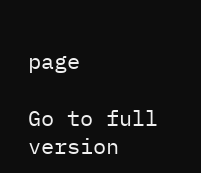page

Go to full version